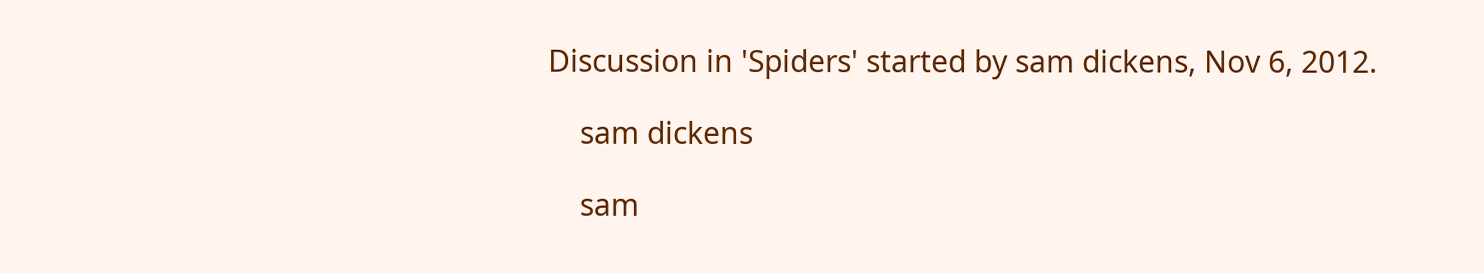Discussion in 'Spiders' started by sam dickens, Nov 6, 2012.

    sam dickens

    sam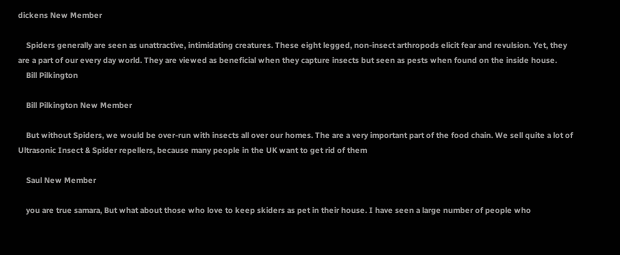dickens New Member

    Spiders generally are seen as unattractive, intimidating creatures. These eight legged, non-insect arthropods elicit fear and revulsion. Yet, they are a part of our every day world. They are viewed as beneficial when they capture insects but seen as pests when found on the inside house.
    Bill Pilkington

    Bill Pilkington New Member

    But without Spiders, we would be over-run with insects all over our homes. The are a very important part of the food chain. We sell quite a lot of Ultrasonic Insect & Spider repellers, because many people in the UK want to get rid of them

    Saul New Member

    you are true samara, But what about those who love to keep skiders as pet in their house. I have seen a large number of people who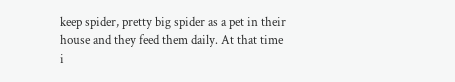keep spider, pretty big spider as a pet in their house and they feed them daily. At that time i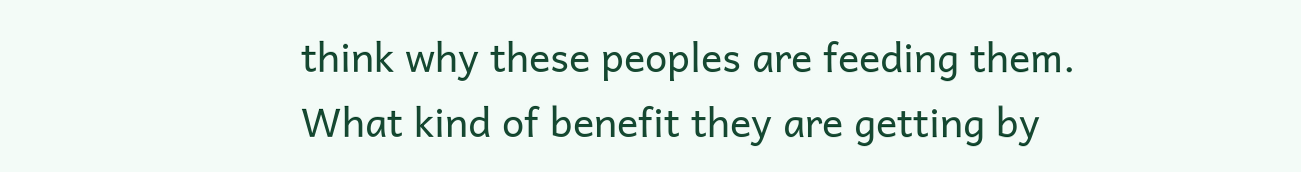think why these peoples are feeding them. What kind of benefit they are getting by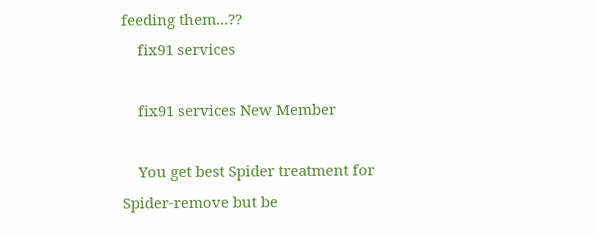feeding them...??
    fix91 services

    fix91 services New Member

    You get best Spider treatment for Spider-remove but be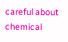careful about chemical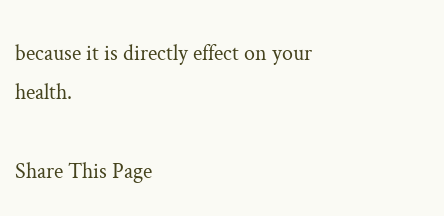because it is directly effect on your health.

Share This Page